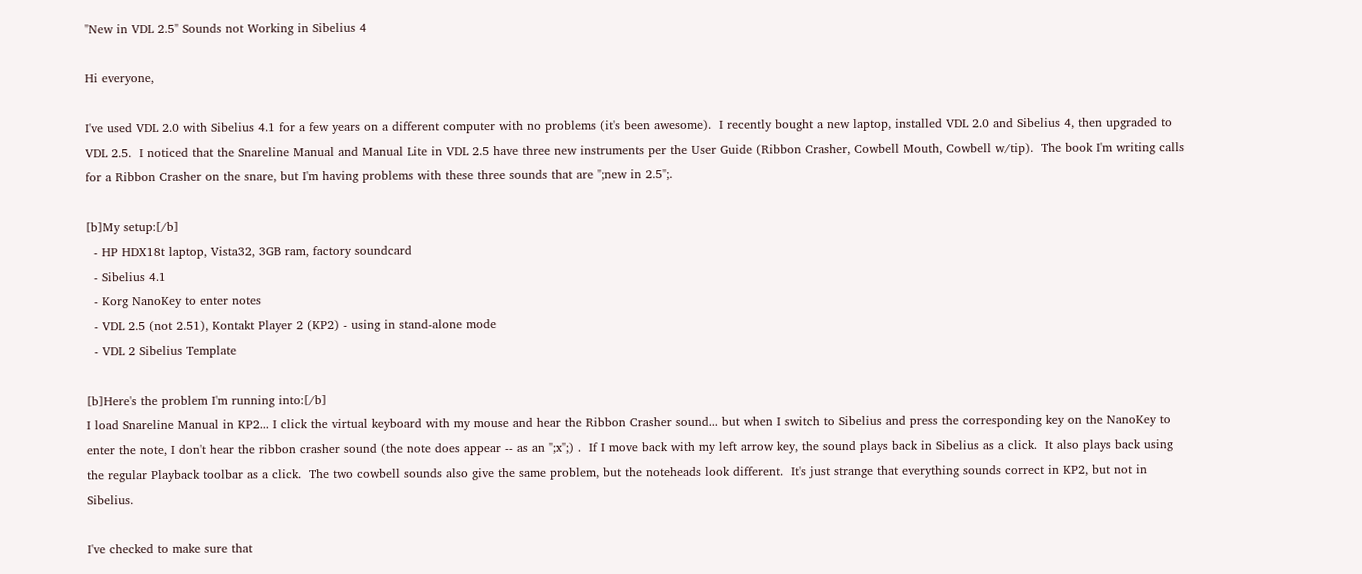"New in VDL 2.5" Sounds not Working in Sibelius 4

Hi everyone,

I've used VDL 2.0 with Sibelius 4.1 for a few years on a different computer with no problems (it's been awesome).  I recently bought a new laptop, installed VDL 2.0 and Sibelius 4, then upgraded to VDL 2.5.  I noticed that the Snareline Manual and Manual Lite in VDL 2.5 have three new instruments per the User Guide (Ribbon Crasher, Cowbell Mouth, Cowbell w/tip).  The book I'm writing calls for a Ribbon Crasher on the snare, but I'm having problems with these three sounds that are ";new in 2.5";.

[b]My setup:[/b]
  - HP HDX18t laptop, Vista32, 3GB ram, factory soundcard
  - Sibelius 4.1
  - Korg NanoKey to enter notes
  - VDL 2.5 (not 2.51), Kontakt Player 2 (KP2) - using in stand-alone mode
  - VDL 2 Sibelius Template

[b]Here's the problem I'm running into:[/b]
I load Snareline Manual in KP2... I click the virtual keyboard with my mouse and hear the Ribbon Crasher sound... but when I switch to Sibelius and press the corresponding key on the NanoKey to enter the note, I don't hear the ribbon crasher sound (the note does appear -- as an ";x";) .  If I move back with my left arrow key, the sound plays back in Sibelius as a click.  It also plays back using the regular Playback toolbar as a click.  The two cowbell sounds also give the same problem, but the noteheads look different.  It's just strange that everything sounds correct in KP2, but not in Sibelius.

I've checked to make sure that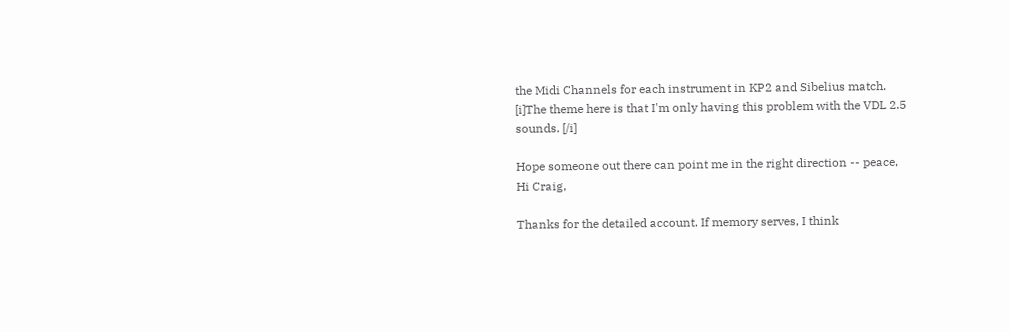the Midi Channels for each instrument in KP2 and Sibelius match.    [i]The theme here is that I'm only having this problem with the VDL 2.5 sounds. [/i]

Hope someone out there can point me in the right direction -- peace,
Hi Craig,

Thanks for the detailed account. If memory serves, I think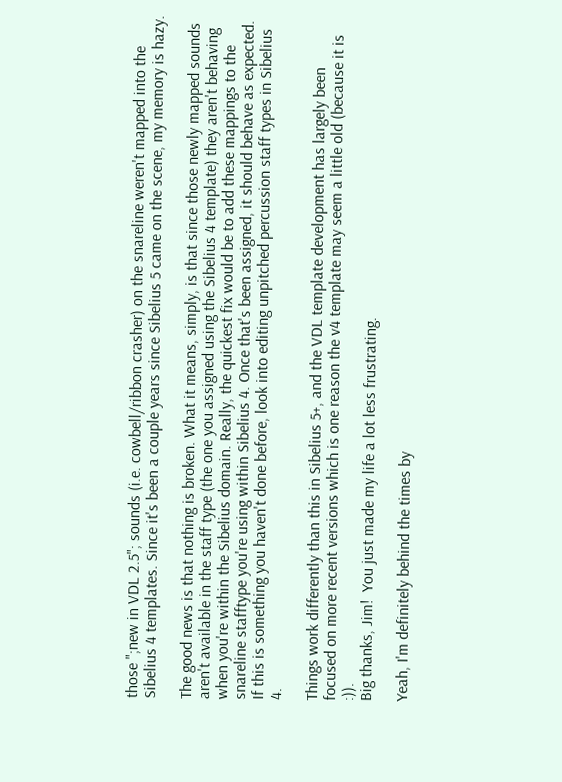those ";new in VDL 2.5"; sounds (i.e. cowbell/ribbon crasher) on the snareline weren't mapped into the Sibelius 4 templates. Since it's been a couple years since Sibelius 5 came on the scene, my memory is hazy.

The good news is that nothing is broken. What it means, simply, is that since those newly mapped sounds aren't available in the staff type (the one you assigned using the Sibelius 4 template) they aren't behaving when you're within the Sibelius domain. Really, the quickest fix would be to add these mappings to the snareline stafftype you're using within Sibelius 4. Once that's been assigned, it should behave as expected. If this is something you haven't done before, look into editing unpitched percussion staff types in Sibelius 4.

Things work differently than this in Sibelius 5+, and the VDL template development has largely been focused on more recent versions which is one reason the v4 template may seem a little old (because it is :)).
Big thanks, Jim!  You just made my life a lot less frustrating.

Yeah, I'm definitely behind the times by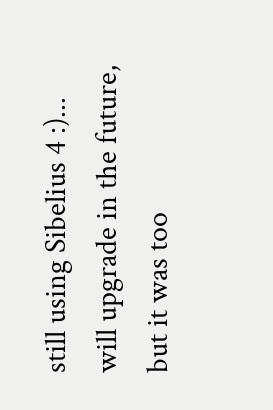still using Sibelius 4 :)... will upgrade in the future, but it was too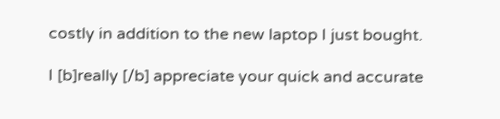costly in addition to the new laptop I just bought.

I [b]really [/b] appreciate your quick and accurate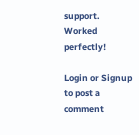support.  Worked perfectly!

Login or Signup to post a comment